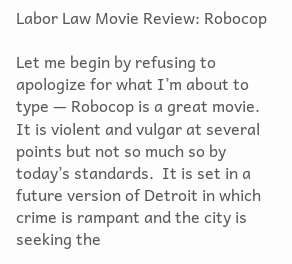Labor Law Movie Review: Robocop

Let me begin by refusing to apologize for what I’m about to type — Robocop is a great movie.  It is violent and vulgar at several points but not so much so by today’s standards.  It is set in a future version of Detroit in which crime is rampant and the city is seeking the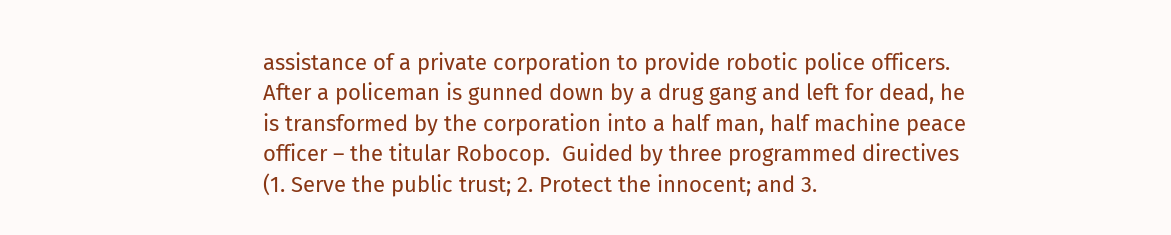assistance of a private corporation to provide robotic police officers.  After a policeman is gunned down by a drug gang and left for dead, he is transformed by the corporation into a half man, half machine peace officer – the titular Robocop.  Guided by three programmed directives (1. Serve the public trust; 2. Protect the innocent; and 3.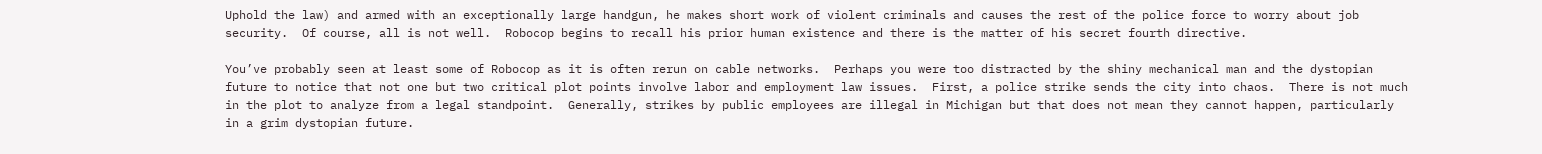Uphold the law) and armed with an exceptionally large handgun, he makes short work of violent criminals and causes the rest of the police force to worry about job security.  Of course, all is not well.  Robocop begins to recall his prior human existence and there is the matter of his secret fourth directive.

You’ve probably seen at least some of Robocop as it is often rerun on cable networks.  Perhaps you were too distracted by the shiny mechanical man and the dystopian future to notice that not one but two critical plot points involve labor and employment law issues.  First, a police strike sends the city into chaos.  There is not much in the plot to analyze from a legal standpoint.  Generally, strikes by public employees are illegal in Michigan but that does not mean they cannot happen, particularly in a grim dystopian future.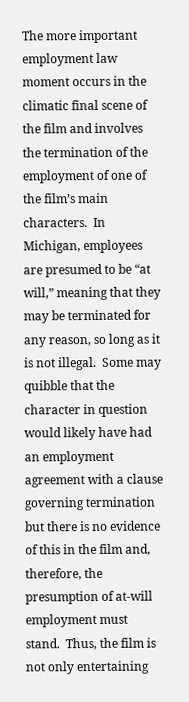The more important employment law moment occurs in the climatic final scene of the film and involves the termination of the employment of one of the film’s main characters.  In Michigan, employees are presumed to be “at will,” meaning that they may be terminated for any reason, so long as it is not illegal.  Some may quibble that the character in question would likely have had an employment agreement with a clause governing termination but there is no evidence of this in the film and, therefore, the presumption of at-will employment must stand.  Thus, the film is not only entertaining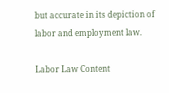but accurate in its depiction of labor and employment law.

Labor Law Content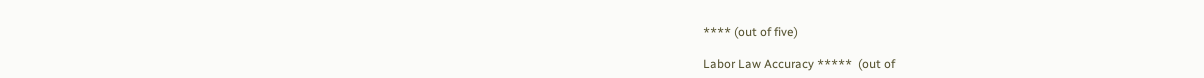**** (out of five)

Labor Law Accuracy *****  (out of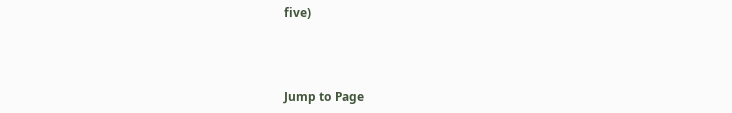five)



Jump to Page